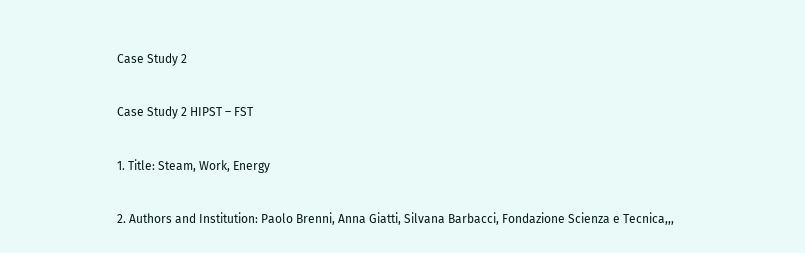Case Study 2

Case Study 2 HIPST – FST

1. Title: Steam, Work, Energy

2. Authors and Institution: Paolo Brenni, Anna Giatti, Silvana Barbacci, Fondazione Scienza e Tecnica,,,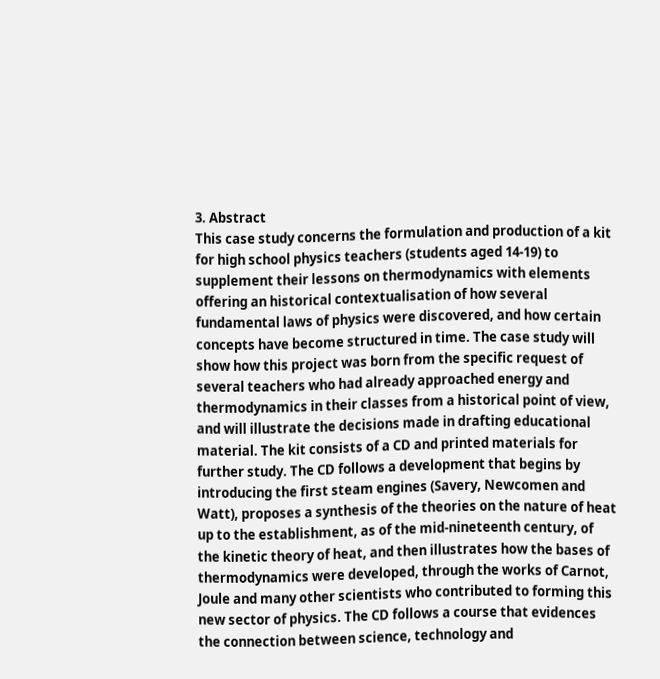3. Abstract
This case study concerns the formulation and production of a kit for high school physics teachers (students aged 14-19) to supplement their lessons on thermodynamics with elements offering an historical contextualisation of how several fundamental laws of physics were discovered, and how certain concepts have become structured in time. The case study will show how this project was born from the specific request of several teachers who had already approached energy and thermodynamics in their classes from a historical point of view, and will illustrate the decisions made in drafting educational material. The kit consists of a CD and printed materials for further study. The CD follows a development that begins by introducing the first steam engines (Savery, Newcomen and Watt), proposes a synthesis of the theories on the nature of heat up to the establishment, as of the mid-nineteenth century, of the kinetic theory of heat, and then illustrates how the bases of thermodynamics were developed, through the works of Carnot, Joule and many other scientists who contributed to forming this new sector of physics. The CD follows a course that evidences the connection between science, technology and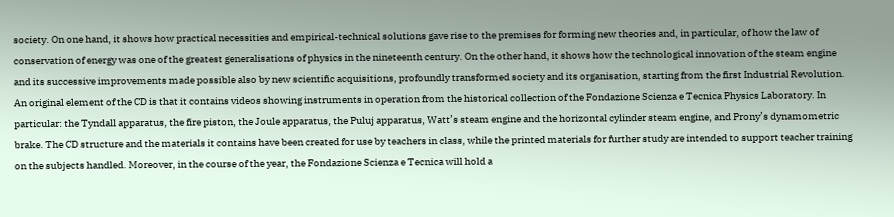society. On one hand, it shows how practical necessities and empirical-technical solutions gave rise to the premises for forming new theories and, in particular, of how the law of conservation of energy was one of the greatest generalisations of physics in the nineteenth century. On the other hand, it shows how the technological innovation of the steam engine and its successive improvements made possible also by new scientific acquisitions, profoundly transformed society and its organisation, starting from the first Industrial Revolution. An original element of the CD is that it contains videos showing instruments in operation from the historical collection of the Fondazione Scienza e Tecnica Physics Laboratory. In particular: the Tyndall apparatus, the fire piston, the Joule apparatus, the Puluj apparatus, Watt’s steam engine and the horizontal cylinder steam engine, and Prony’s dynamometric brake. The CD structure and the materials it contains have been created for use by teachers in class, while the printed materials for further study are intended to support teacher training on the subjects handled. Moreover, in the course of the year, the Fondazione Scienza e Tecnica will hold a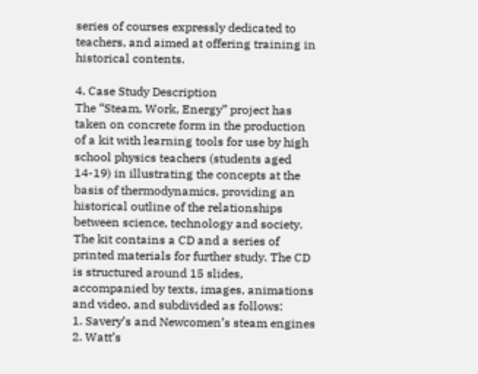series of courses expressly dedicated to teachers, and aimed at offering training in historical contents.

4. Case Study Description
The “Steam, Work, Energy” project has taken on concrete form in the production of a kit with learning tools for use by high school physics teachers (students aged 14-19) in illustrating the concepts at the basis of thermodynamics, providing an historical outline of the relationships between science, technology and society. The kit contains a CD and a series of printed materials for further study. The CD is structured around 15 slides, accompanied by texts, images, animations and video, and subdivided as follows:
1. Savery’s and Newcomen’s steam engines
2. Watt’s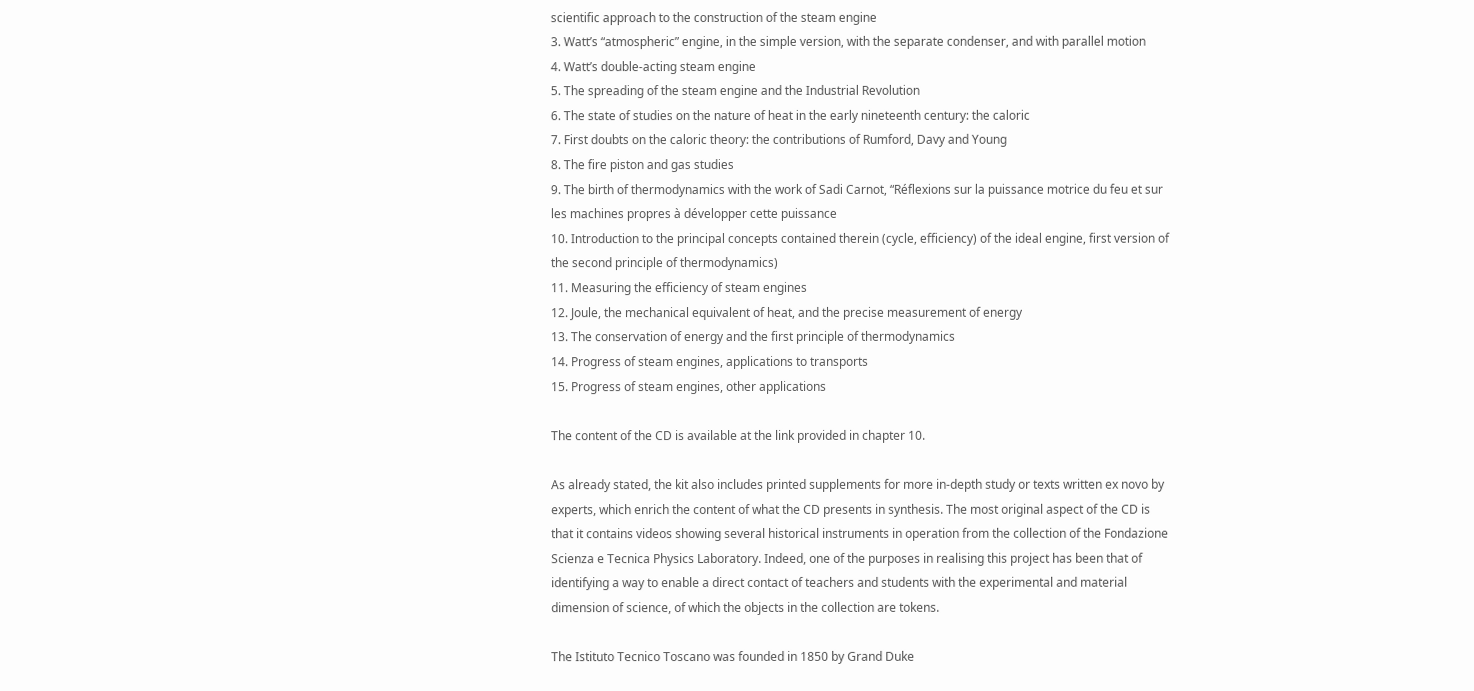scientific approach to the construction of the steam engine
3. Watt’s “atmospheric” engine, in the simple version, with the separate condenser, and with parallel motion
4. Watt’s double-acting steam engine
5. The spreading of the steam engine and the Industrial Revolution
6. The state of studies on the nature of heat in the early nineteenth century: the caloric
7. First doubts on the caloric theory: the contributions of Rumford, Davy and Young
8. The fire piston and gas studies
9. The birth of thermodynamics with the work of Sadi Carnot, “Réflexions sur la puissance motrice du feu et sur les machines propres à développer cette puissance
10. Introduction to the principal concepts contained therein (cycle, efficiency) of the ideal engine, first version of the second principle of thermodynamics)
11. Measuring the efficiency of steam engines
12. Joule, the mechanical equivalent of heat, and the precise measurement of energy
13. The conservation of energy and the first principle of thermodynamics
14. Progress of steam engines, applications to transports
15. Progress of steam engines, other applications

The content of the CD is available at the link provided in chapter 10.

As already stated, the kit also includes printed supplements for more in-depth study or texts written ex novo by experts, which enrich the content of what the CD presents in synthesis. The most original aspect of the CD is that it contains videos showing several historical instruments in operation from the collection of the Fondazione Scienza e Tecnica Physics Laboratory. Indeed, one of the purposes in realising this project has been that of identifying a way to enable a direct contact of teachers and students with the experimental and material dimension of science, of which the objects in the collection are tokens.

The Istituto Tecnico Toscano was founded in 1850 by Grand Duke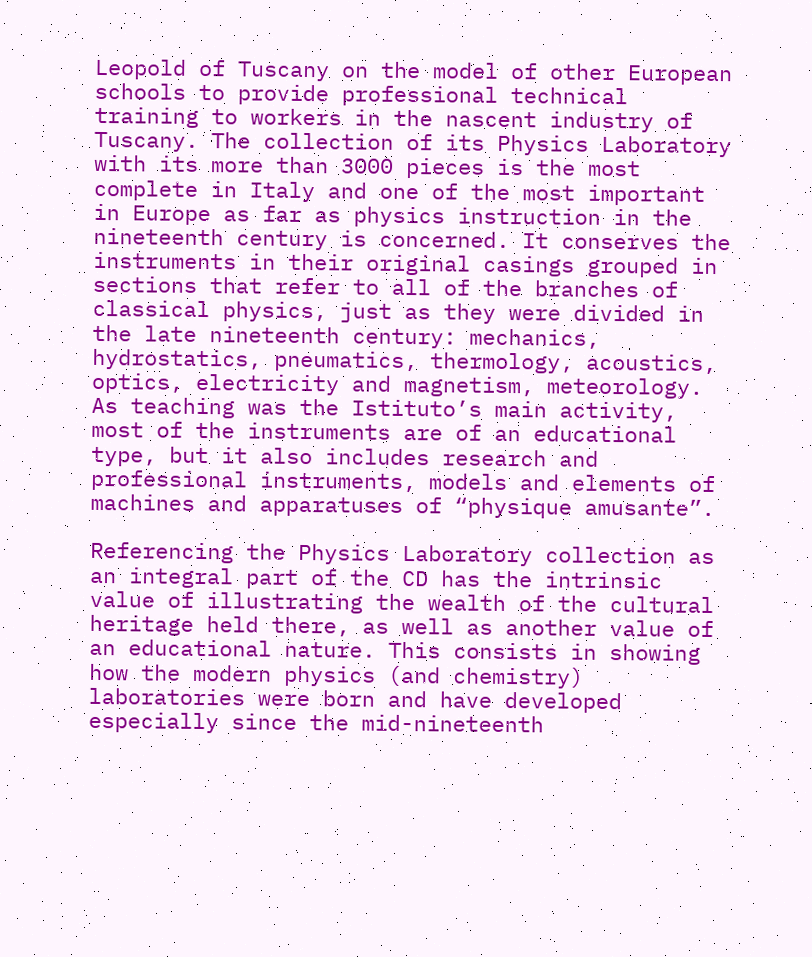Leopold of Tuscany on the model of other European schools to provide professional technical training to workers in the nascent industry of Tuscany. The collection of its Physics Laboratory with its more than 3000 pieces is the most complete in Italy and one of the most important in Europe as far as physics instruction in the nineteenth century is concerned. It conserves the instruments in their original casings grouped in sections that refer to all of the branches of classical physics, just as they were divided in the late nineteenth century: mechanics, hydrostatics, pneumatics, thermology, acoustics, optics, electricity and magnetism, meteorology. As teaching was the Istituto’s main activity, most of the instruments are of an educational type, but it also includes research and professional instruments, models and elements of machines and apparatuses of “physique amusante”.

Referencing the Physics Laboratory collection as an integral part of the CD has the intrinsic value of illustrating the wealth of the cultural heritage held there, as well as another value of an educational nature. This consists in showing how the modern physics (and chemistry) laboratories were born and have developed especially since the mid-nineteenth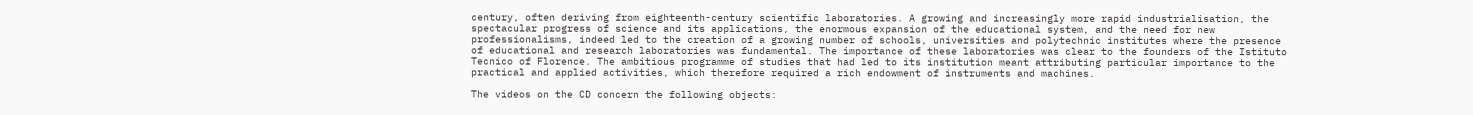century, often deriving from eighteenth-century scientific laboratories. A growing and increasingly more rapid industrialisation, the spectacular progress of science and its applications, the enormous expansion of the educational system, and the need for new professionalisms, indeed led to the creation of a growing number of schools, universities and polytechnic institutes where the presence of educational and research laboratories was fundamental. The importance of these laboratories was clear to the founders of the Istituto Tecnico of Florence. The ambitious programme of studies that had led to its institution meant attributing particular importance to the practical and applied activities, which therefore required a rich endowment of instruments and machines.

The videos on the CD concern the following objects: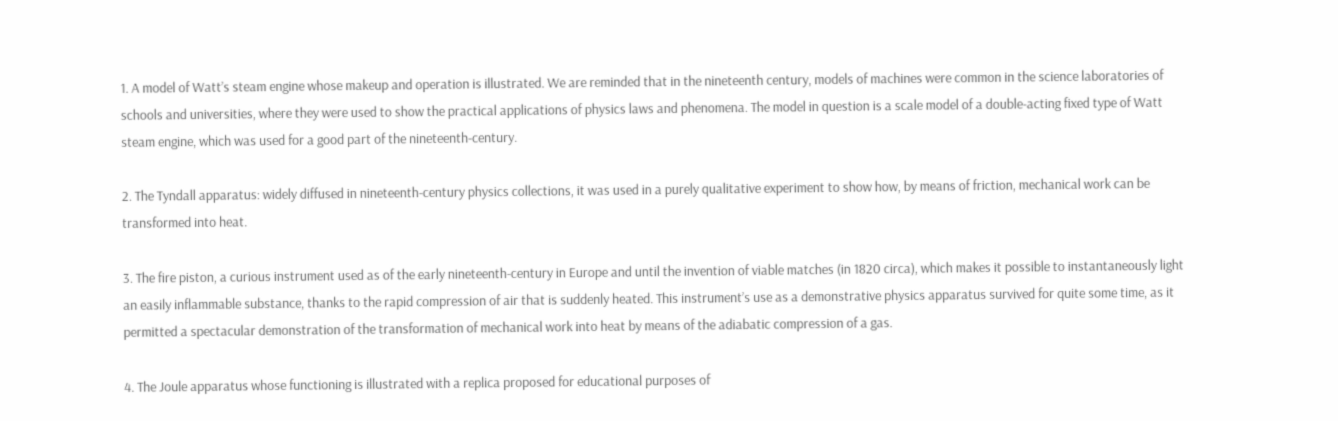1. A model of Watt’s steam engine whose makeup and operation is illustrated. We are reminded that in the nineteenth century, models of machines were common in the science laboratories of schools and universities, where they were used to show the practical applications of physics laws and phenomena. The model in question is a scale model of a double-acting fixed type of Watt steam engine, which was used for a good part of the nineteenth-century.

2. The Tyndall apparatus: widely diffused in nineteenth-century physics collections, it was used in a purely qualitative experiment to show how, by means of friction, mechanical work can be transformed into heat.

3. The fire piston, a curious instrument used as of the early nineteenth-century in Europe and until the invention of viable matches (in 1820 circa), which makes it possible to instantaneously light an easily inflammable substance, thanks to the rapid compression of air that is suddenly heated. This instrument’s use as a demonstrative physics apparatus survived for quite some time, as it permitted a spectacular demonstration of the transformation of mechanical work into heat by means of the adiabatic compression of a gas.

4. The Joule apparatus whose functioning is illustrated with a replica proposed for educational purposes of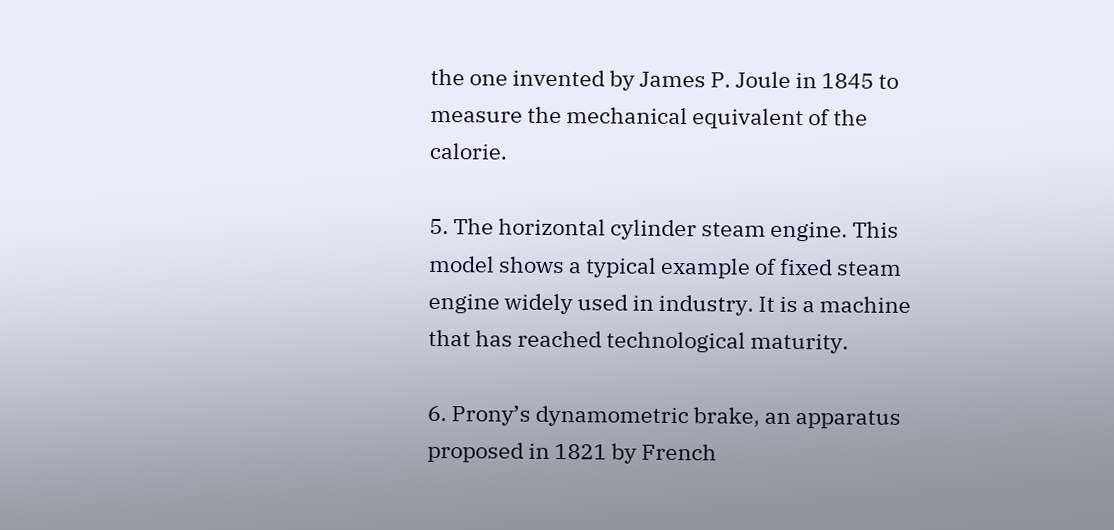the one invented by James P. Joule in 1845 to measure the mechanical equivalent of the calorie.

5. The horizontal cylinder steam engine. This model shows a typical example of fixed steam engine widely used in industry. It is a machine that has reached technological maturity.

6. Prony’s dynamometric brake, an apparatus proposed in 1821 by French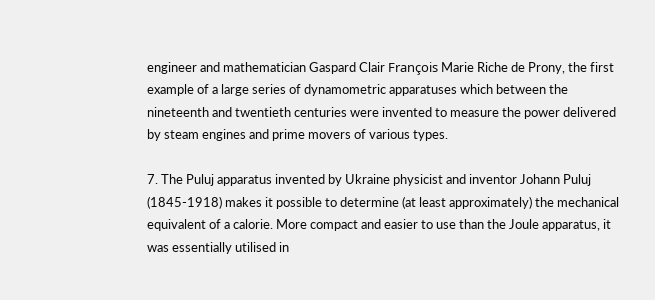engineer and mathematician Gaspard Clair François Marie Riche de Prony, the first example of a large series of dynamometric apparatuses which between the nineteenth and twentieth centuries were invented to measure the power delivered by steam engines and prime movers of various types.

7. The Puluj apparatus invented by Ukraine physicist and inventor Johann Puluj (1845-1918) makes it possible to determine (at least approximately) the mechanical equivalent of a calorie. More compact and easier to use than the Joule apparatus, it was essentially utilised in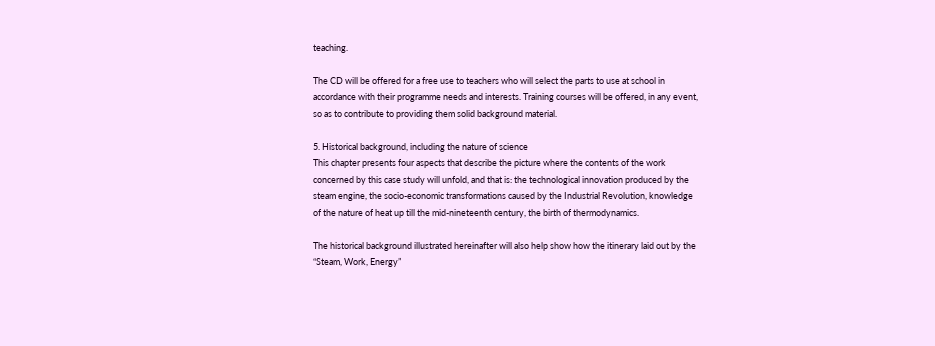teaching.

The CD will be offered for a free use to teachers who will select the parts to use at school in accordance with their programme needs and interests. Training courses will be offered, in any event, so as to contribute to providing them solid background material.

5. Historical background, including the nature of science
This chapter presents four aspects that describe the picture where the contents of the work concerned by this case study will unfold, and that is: the technological innovation produced by the steam engine, the socio-economic transformations caused by the Industrial Revolution, knowledge of the nature of heat up till the mid-nineteenth century, the birth of thermodynamics.

The historical background illustrated hereinafter will also help show how the itinerary laid out by the “Steam, Work, Energy”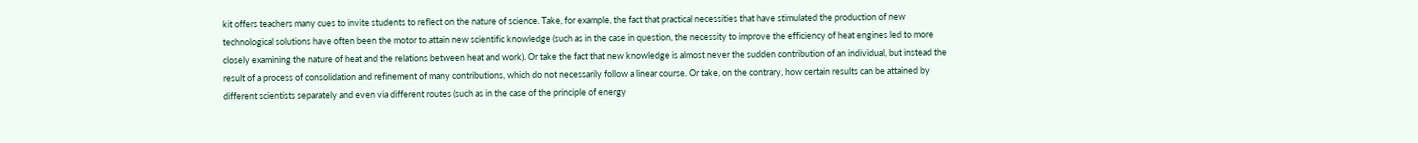kit offers teachers many cues to invite students to reflect on the nature of science. Take, for example, the fact that practical necessities that have stimulated the production of new technological solutions have often been the motor to attain new scientific knowledge (such as in the case in question, the necessity to improve the efficiency of heat engines led to more closely examining the nature of heat and the relations between heat and work). Or take the fact that new knowledge is almost never the sudden contribution of an individual, but instead the result of a process of consolidation and refinement of many contributions, which do not necessarily follow a linear course. Or take, on the contrary, how certain results can be attained by different scientists separately and even via different routes (such as in the case of the principle of energy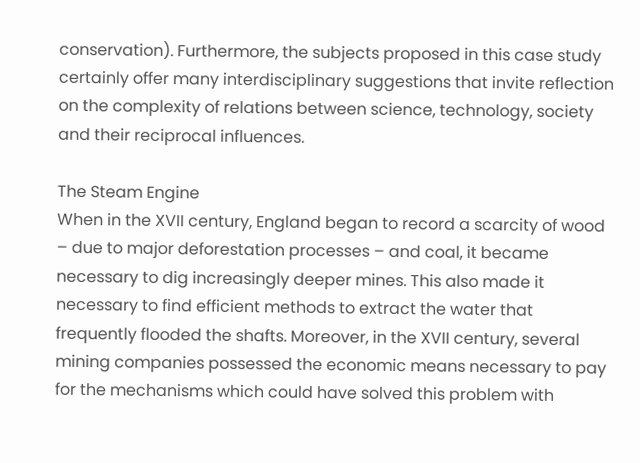conservation). Furthermore, the subjects proposed in this case study certainly offer many interdisciplinary suggestions that invite reflection on the complexity of relations between science, technology, society and their reciprocal influences.

The Steam Engine
When in the XVII century, England began to record a scarcity of wood – due to major deforestation processes – and coal, it became necessary to dig increasingly deeper mines. This also made it necessary to find efficient methods to extract the water that frequently flooded the shafts. Moreover, in the XVII century, several mining companies possessed the economic means necessary to pay for the mechanisms which could have solved this problem with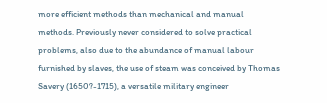more efficient methods than mechanical and manual methods. Previously never considered to solve practical problems, also due to the abundance of manual labour furnished by slaves, the use of steam was conceived by Thomas Savery (1650?-1715), a versatile military engineer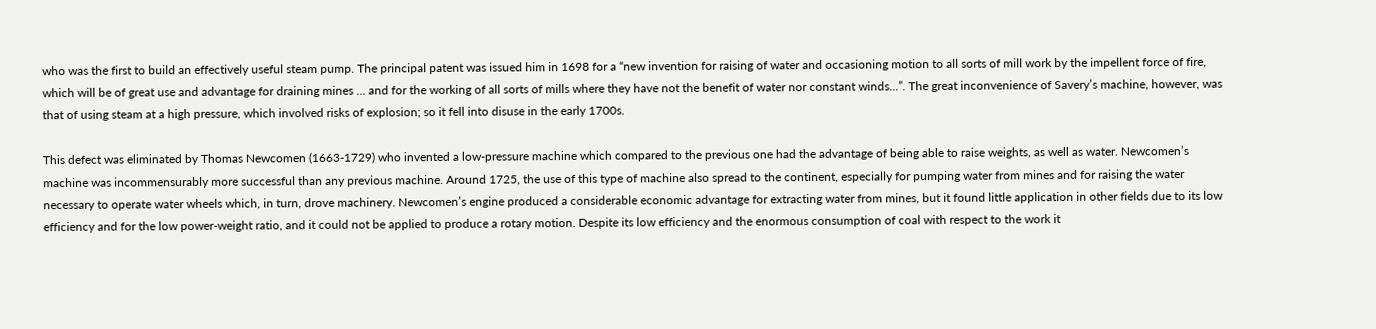who was the first to build an effectively useful steam pump. The principal patent was issued him in 1698 for a “new invention for raising of water and occasioning motion to all sorts of mill work by the impellent force of fire, which will be of great use and advantage for draining mines ... and for the working of all sorts of mills where they have not the benefit of water nor constant winds...”. The great inconvenience of Savery’s machine, however, was that of using steam at a high pressure, which involved risks of explosion; so it fell into disuse in the early 1700s.

This defect was eliminated by Thomas Newcomen (1663-1729) who invented a low-pressure machine which compared to the previous one had the advantage of being able to raise weights, as well as water. Newcomen’s machine was incommensurably more successful than any previous machine. Around 1725, the use of this type of machine also spread to the continent, especially for pumping water from mines and for raising the water necessary to operate water wheels which, in turn, drove machinery. Newcomen’s engine produced a considerable economic advantage for extracting water from mines, but it found little application in other fields due to its low efficiency and for the low power-weight ratio, and it could not be applied to produce a rotary motion. Despite its low efficiency and the enormous consumption of coal with respect to the work it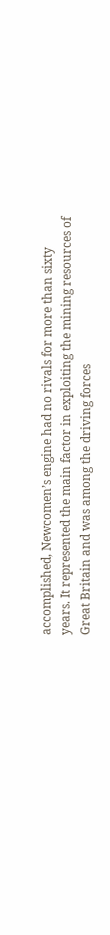accomplished, Newcomen’s engine had no rivals for more than sixty years. It represented the main factor in exploiting the mining resources of Great Britain and was among the driving forces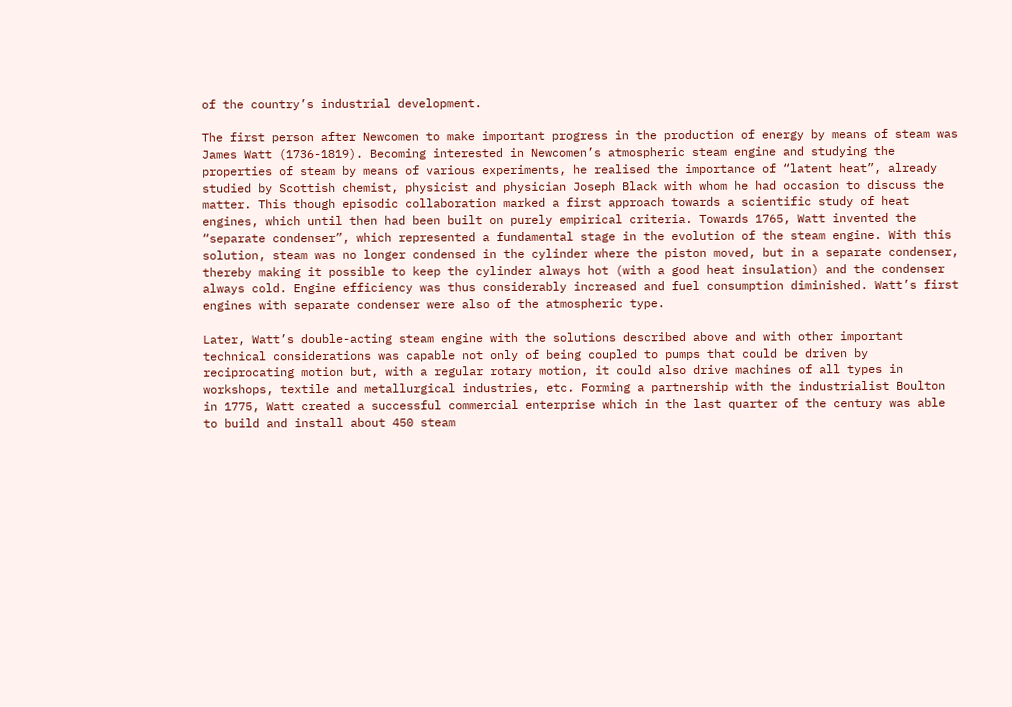of the country’s industrial development.

The first person after Newcomen to make important progress in the production of energy by means of steam was James Watt (1736-1819). Becoming interested in Newcomen’s atmospheric steam engine and studying the properties of steam by means of various experiments, he realised the importance of “latent heat”, already studied by Scottish chemist, physicist and physician Joseph Black with whom he had occasion to discuss the matter. This though episodic collaboration marked a first approach towards a scientific study of heat engines, which until then had been built on purely empirical criteria. Towards 1765, Watt invented the “separate condenser”, which represented a fundamental stage in the evolution of the steam engine. With this solution, steam was no longer condensed in the cylinder where the piston moved, but in a separate condenser, thereby making it possible to keep the cylinder always hot (with a good heat insulation) and the condenser always cold. Engine efficiency was thus considerably increased and fuel consumption diminished. Watt’s first engines with separate condenser were also of the atmospheric type.

Later, Watt’s double-acting steam engine with the solutions described above and with other important technical considerations was capable not only of being coupled to pumps that could be driven by reciprocating motion but, with a regular rotary motion, it could also drive machines of all types in workshops, textile and metallurgical industries, etc. Forming a partnership with the industrialist Boulton in 1775, Watt created a successful commercial enterprise which in the last quarter of the century was able to build and install about 450 steam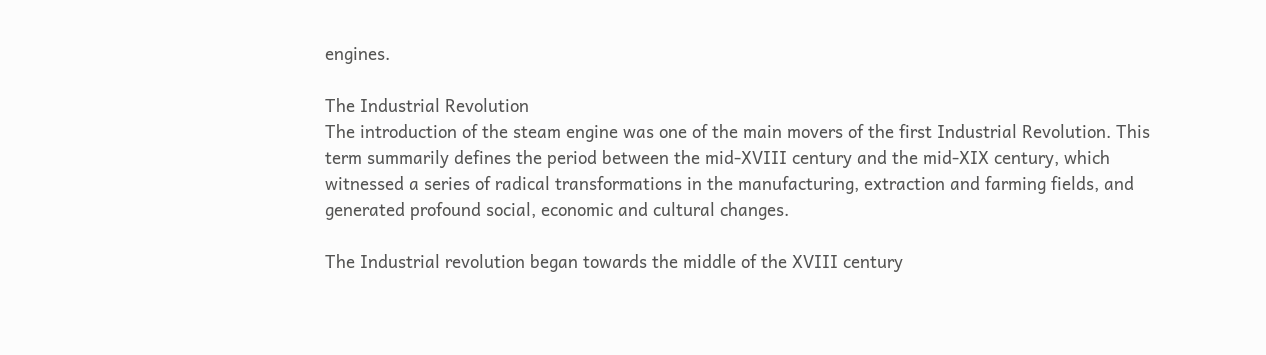engines.

The Industrial Revolution
The introduction of the steam engine was one of the main movers of the first Industrial Revolution. This term summarily defines the period between the mid-XVIII century and the mid-XIX century, which witnessed a series of radical transformations in the manufacturing, extraction and farming fields, and generated profound social, economic and cultural changes.

The Industrial revolution began towards the middle of the XVIII century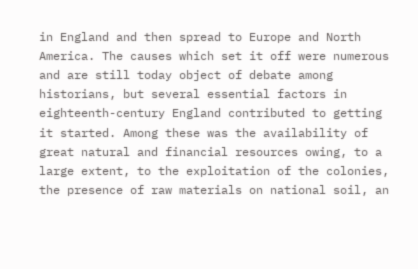in England and then spread to Europe and North America. The causes which set it off were numerous and are still today object of debate among historians, but several essential factors in eighteenth-century England contributed to getting it started. Among these was the availability of great natural and financial resources owing, to a large extent, to the exploitation of the colonies, the presence of raw materials on national soil, an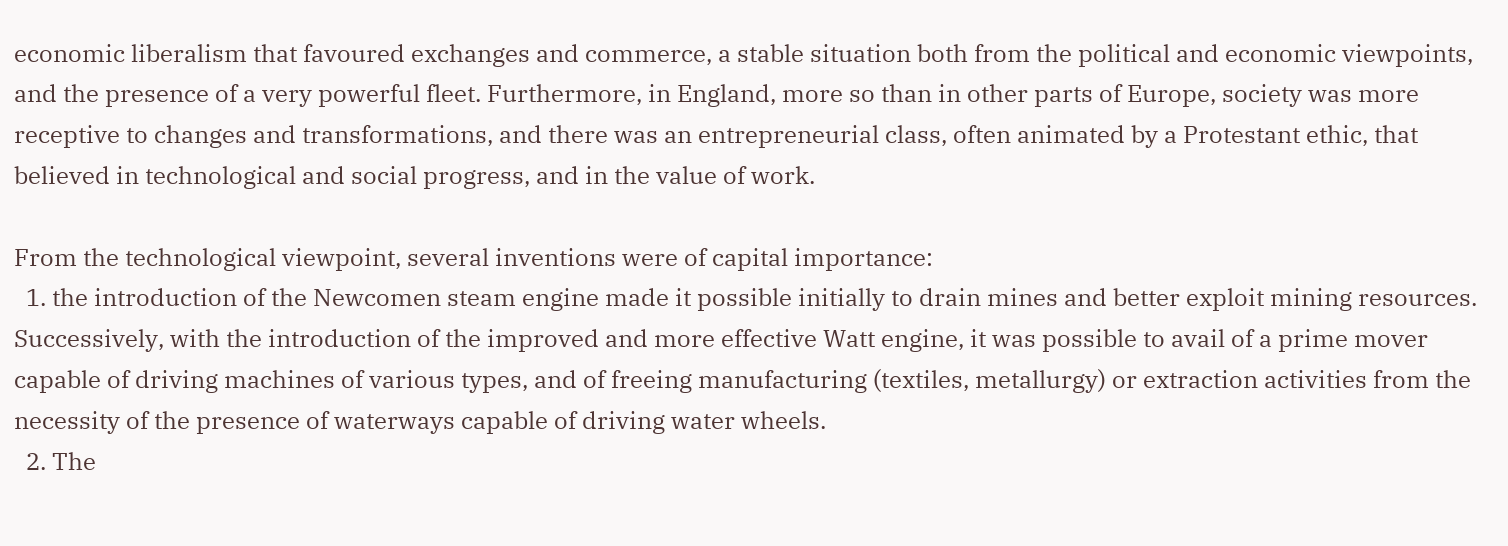economic liberalism that favoured exchanges and commerce, a stable situation both from the political and economic viewpoints, and the presence of a very powerful fleet. Furthermore, in England, more so than in other parts of Europe, society was more receptive to changes and transformations, and there was an entrepreneurial class, often animated by a Protestant ethic, that believed in technological and social progress, and in the value of work.

From the technological viewpoint, several inventions were of capital importance:
  1. the introduction of the Newcomen steam engine made it possible initially to drain mines and better exploit mining resources. Successively, with the introduction of the improved and more effective Watt engine, it was possible to avail of a prime mover capable of driving machines of various types, and of freeing manufacturing (textiles, metallurgy) or extraction activities from the necessity of the presence of waterways capable of driving water wheels.
  2. The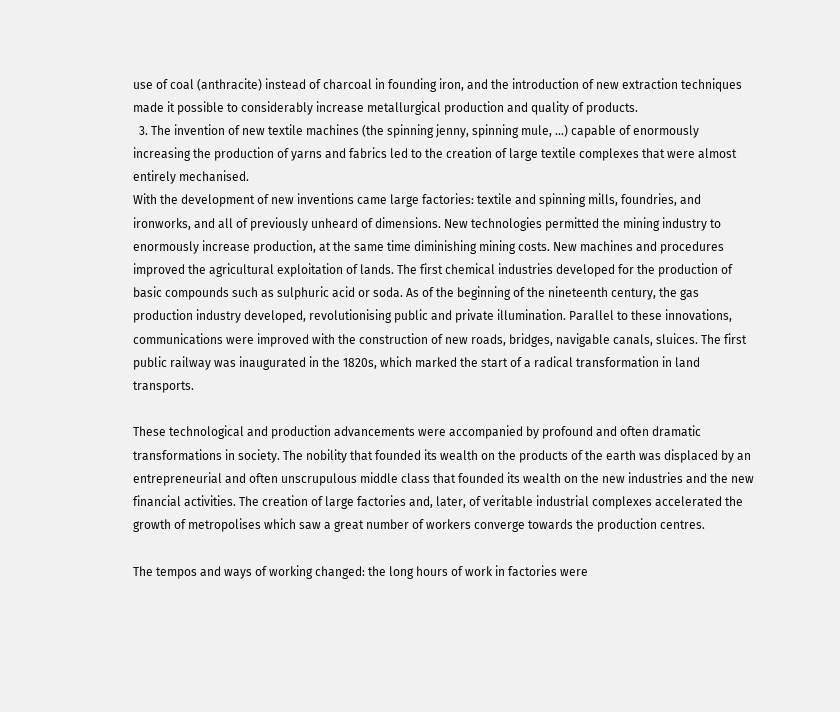use of coal (anthracite) instead of charcoal in founding iron, and the introduction of new extraction techniques made it possible to considerably increase metallurgical production and quality of products.
  3. The invention of new textile machines (the spinning jenny, spinning mule, ...) capable of enormously increasing the production of yarns and fabrics led to the creation of large textile complexes that were almost entirely mechanised.
With the development of new inventions came large factories: textile and spinning mills, foundries, and ironworks, and all of previously unheard of dimensions. New technologies permitted the mining industry to enormously increase production, at the same time diminishing mining costs. New machines and procedures improved the agricultural exploitation of lands. The first chemical industries developed for the production of basic compounds such as sulphuric acid or soda. As of the beginning of the nineteenth century, the gas production industry developed, revolutionising public and private illumination. Parallel to these innovations, communications were improved with the construction of new roads, bridges, navigable canals, sluices. The first public railway was inaugurated in the 1820s, which marked the start of a radical transformation in land transports.

These technological and production advancements were accompanied by profound and often dramatic transformations in society. The nobility that founded its wealth on the products of the earth was displaced by an entrepreneurial and often unscrupulous middle class that founded its wealth on the new industries and the new financial activities. The creation of large factories and, later, of veritable industrial complexes accelerated the growth of metropolises which saw a great number of workers converge towards the production centres.

The tempos and ways of working changed: the long hours of work in factories were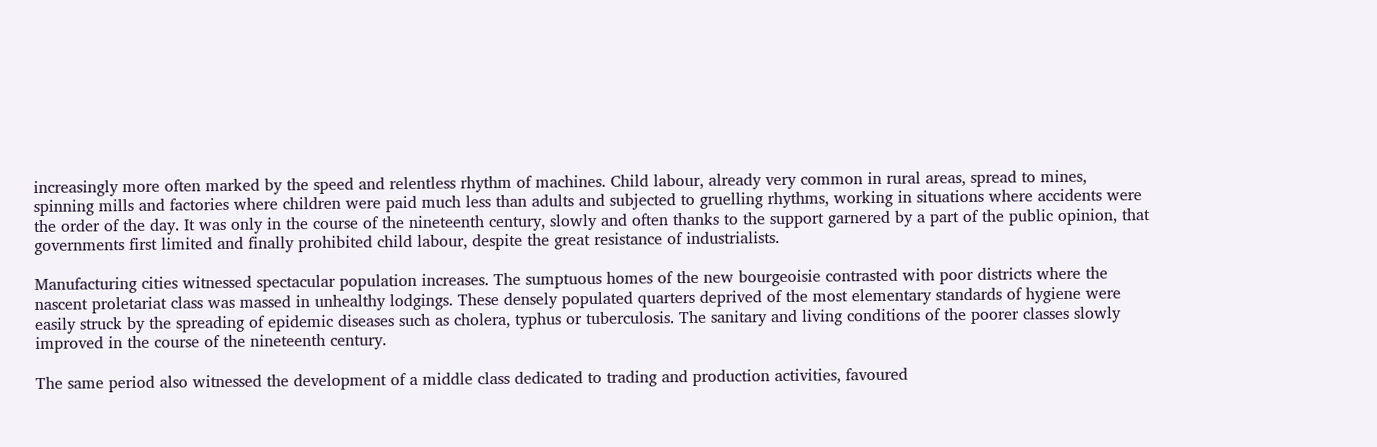increasingly more often marked by the speed and relentless rhythm of machines. Child labour, already very common in rural areas, spread to mines, spinning mills and factories where children were paid much less than adults and subjected to gruelling rhythms, working in situations where accidents were the order of the day. It was only in the course of the nineteenth century, slowly and often thanks to the support garnered by a part of the public opinion, that governments first limited and finally prohibited child labour, despite the great resistance of industrialists.

Manufacturing cities witnessed spectacular population increases. The sumptuous homes of the new bourgeoisie contrasted with poor districts where the nascent proletariat class was massed in unhealthy lodgings. These densely populated quarters deprived of the most elementary standards of hygiene were easily struck by the spreading of epidemic diseases such as cholera, typhus or tuberculosis. The sanitary and living conditions of the poorer classes slowly improved in the course of the nineteenth century.

The same period also witnessed the development of a middle class dedicated to trading and production activities, favoured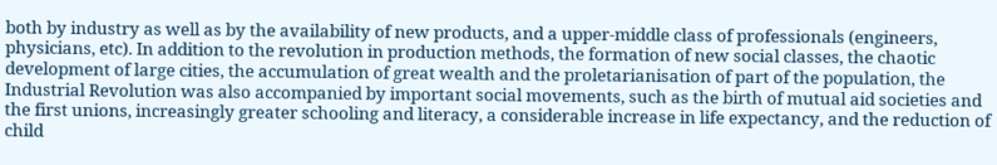both by industry as well as by the availability of new products, and a upper-middle class of professionals (engineers, physicians, etc). In addition to the revolution in production methods, the formation of new social classes, the chaotic development of large cities, the accumulation of great wealth and the proletarianisation of part of the population, the Industrial Revolution was also accompanied by important social movements, such as the birth of mutual aid societies and the first unions, increasingly greater schooling and literacy, a considerable increase in life expectancy, and the reduction of child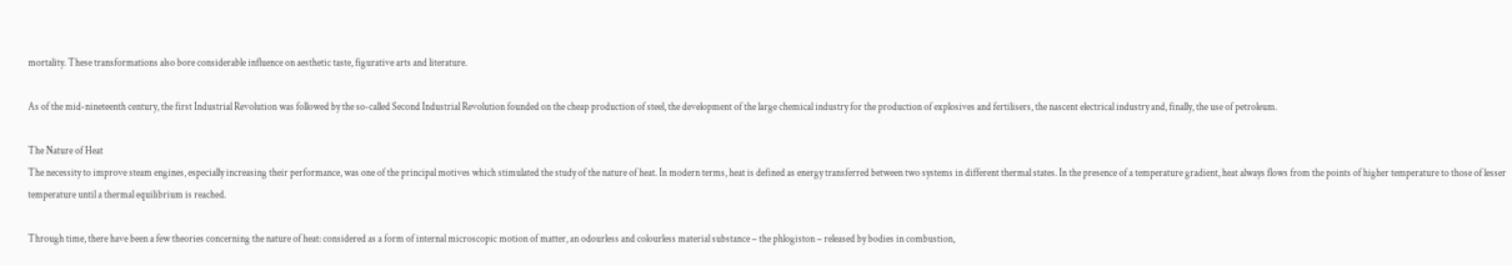mortality. These transformations also bore considerable influence on aesthetic taste, figurative arts and literature.

As of the mid-nineteenth century, the first Industrial Revolution was followed by the so-called Second Industrial Revolution founded on the cheap production of steel, the development of the large chemical industry for the production of explosives and fertilisers, the nascent electrical industry and, finally, the use of petroleum.

The Nature of Heat
The necessity to improve steam engines, especially increasing their performance, was one of the principal motives which stimulated the study of the nature of heat. In modern terms, heat is defined as energy transferred between two systems in different thermal states. In the presence of a temperature gradient, heat always flows from the points of higher temperature to those of lesser temperature until a thermal equilibrium is reached.

Through time, there have been a few theories concerning the nature of heat: considered as a form of internal microscopic motion of matter, an odourless and colourless material substance – the phlogiston – released by bodies in combustion,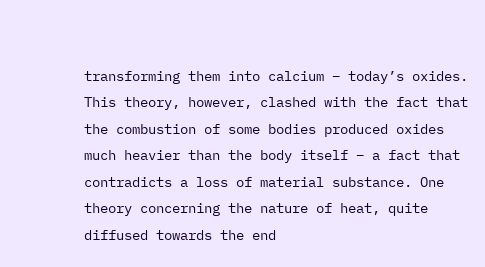transforming them into calcium – today’s oxides. This theory, however, clashed with the fact that the combustion of some bodies produced oxides much heavier than the body itself – a fact that contradicts a loss of material substance. One theory concerning the nature of heat, quite diffused towards the end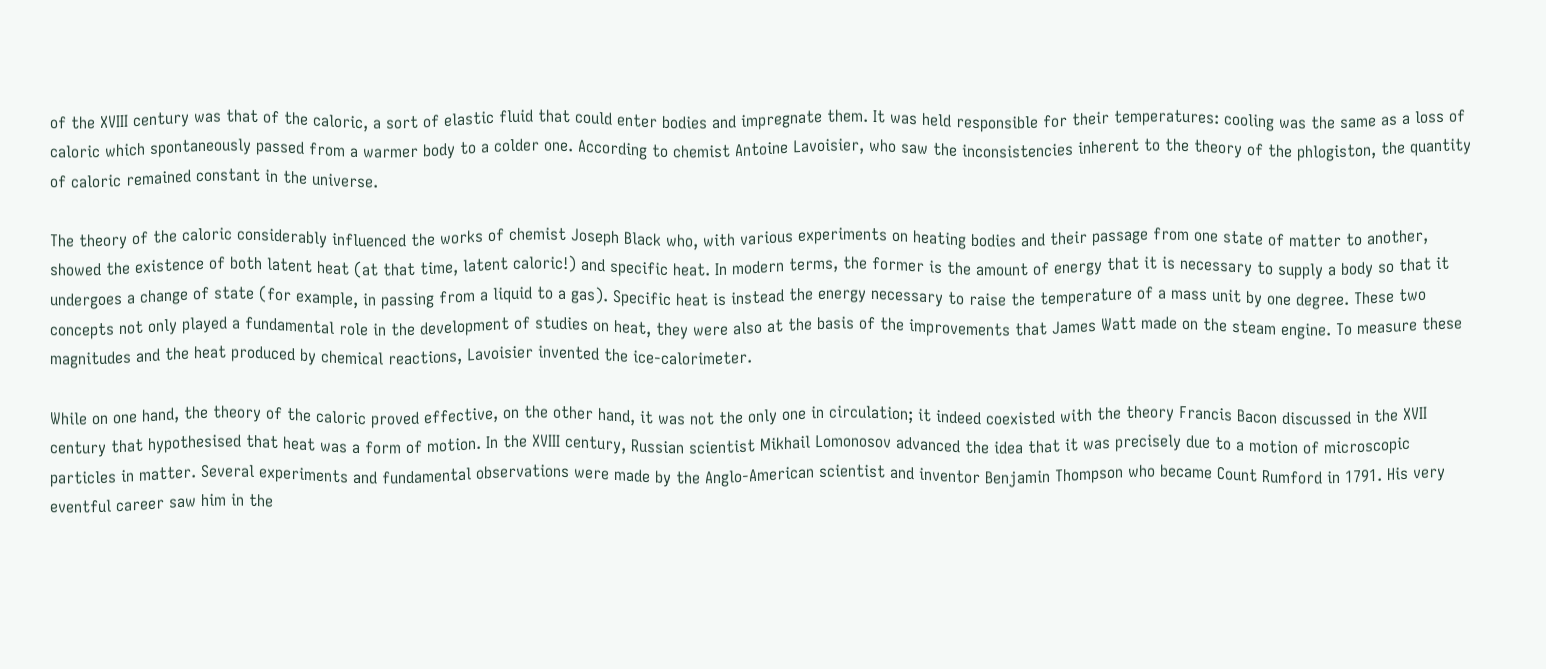of the XVIII century was that of the caloric, a sort of elastic fluid that could enter bodies and impregnate them. It was held responsible for their temperatures: cooling was the same as a loss of caloric which spontaneously passed from a warmer body to a colder one. According to chemist Antoine Lavoisier, who saw the inconsistencies inherent to the theory of the phlogiston, the quantity of caloric remained constant in the universe.

The theory of the caloric considerably influenced the works of chemist Joseph Black who, with various experiments on heating bodies and their passage from one state of matter to another, showed the existence of both latent heat (at that time, latent caloric!) and specific heat. In modern terms, the former is the amount of energy that it is necessary to supply a body so that it undergoes a change of state (for example, in passing from a liquid to a gas). Specific heat is instead the energy necessary to raise the temperature of a mass unit by one degree. These two concepts not only played a fundamental role in the development of studies on heat, they were also at the basis of the improvements that James Watt made on the steam engine. To measure these magnitudes and the heat produced by chemical reactions, Lavoisier invented the ice-calorimeter.

While on one hand, the theory of the caloric proved effective, on the other hand, it was not the only one in circulation; it indeed coexisted with the theory Francis Bacon discussed in the XVII century that hypothesised that heat was a form of motion. In the XVIII century, Russian scientist Mikhail Lomonosov advanced the idea that it was precisely due to a motion of microscopic particles in matter. Several experiments and fundamental observations were made by the Anglo-American scientist and inventor Benjamin Thompson who became Count Rumford in 1791. His very eventful career saw him in the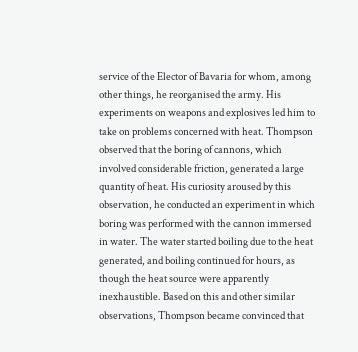service of the Elector of Bavaria for whom, among other things, he reorganised the army. His experiments on weapons and explosives led him to take on problems concerned with heat. Thompson observed that the boring of cannons, which involved considerable friction, generated a large quantity of heat. His curiosity aroused by this observation, he conducted an experiment in which boring was performed with the cannon immersed in water. The water started boiling due to the heat generated, and boiling continued for hours, as though the heat source were apparently inexhaustible. Based on this and other similar observations, Thompson became convinced that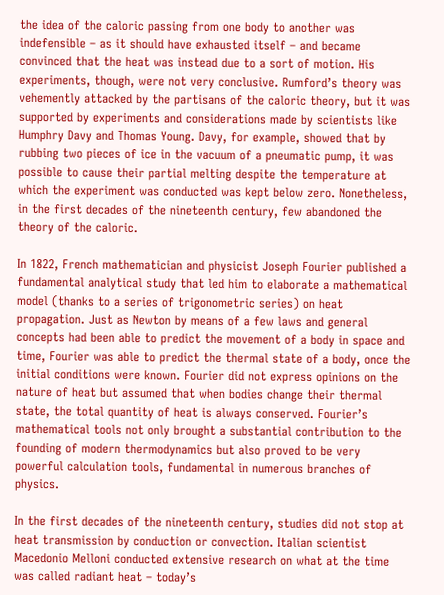the idea of the caloric passing from one body to another was indefensible – as it should have exhausted itself – and became convinced that the heat was instead due to a sort of motion. His experiments, though, were not very conclusive. Rumford’s theory was vehemently attacked by the partisans of the caloric theory, but it was supported by experiments and considerations made by scientists like Humphry Davy and Thomas Young. Davy, for example, showed that by rubbing two pieces of ice in the vacuum of a pneumatic pump, it was possible to cause their partial melting despite the temperature at which the experiment was conducted was kept below zero. Nonetheless, in the first decades of the nineteenth century, few abandoned the theory of the caloric.

In 1822, French mathematician and physicist Joseph Fourier published a fundamental analytical study that led him to elaborate a mathematical model (thanks to a series of trigonometric series) on heat propagation. Just as Newton by means of a few laws and general concepts had been able to predict the movement of a body in space and time, Fourier was able to predict the thermal state of a body, once the initial conditions were known. Fourier did not express opinions on the nature of heat but assumed that when bodies change their thermal state, the total quantity of heat is always conserved. Fourier’s mathematical tools not only brought a substantial contribution to the founding of modern thermodynamics but also proved to be very powerful calculation tools, fundamental in numerous branches of physics.

In the first decades of the nineteenth century, studies did not stop at heat transmission by conduction or convection. Italian scientist Macedonio Melloni conducted extensive research on what at the time was called radiant heat – today’s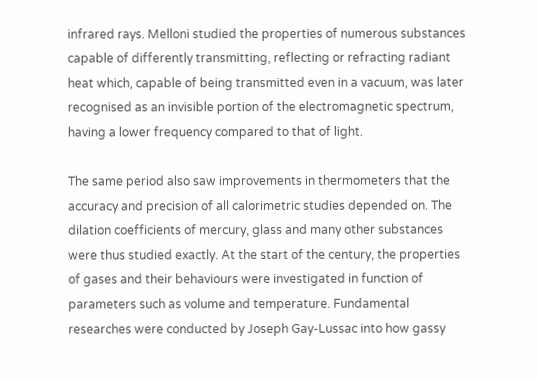infrared rays. Melloni studied the properties of numerous substances capable of differently transmitting, reflecting or refracting radiant heat which, capable of being transmitted even in a vacuum, was later recognised as an invisible portion of the electromagnetic spectrum, having a lower frequency compared to that of light.

The same period also saw improvements in thermometers that the accuracy and precision of all calorimetric studies depended on. The dilation coefficients of mercury, glass and many other substances were thus studied exactly. At the start of the century, the properties of gases and their behaviours were investigated in function of parameters such as volume and temperature. Fundamental researches were conducted by Joseph Gay-Lussac into how gassy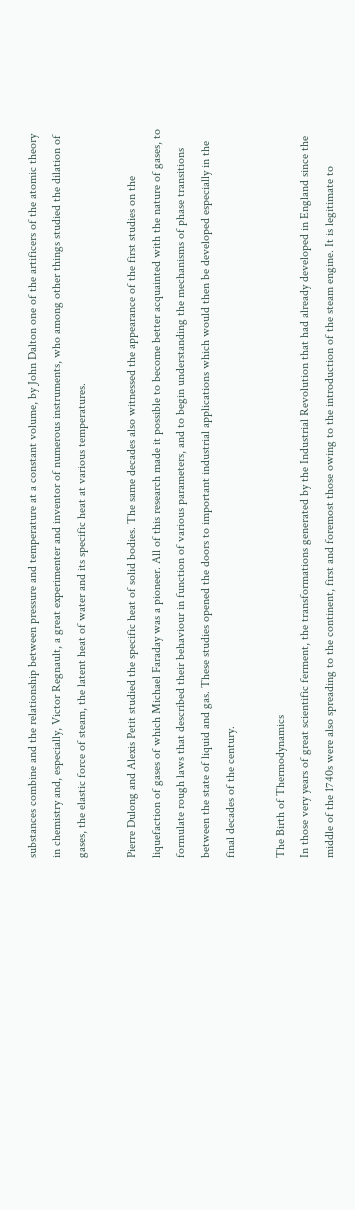substances combine and the relationship between pressure and temperature at a constant volume, by John Dalton one of the artificers of the atomic theory in chemistry and, especially, Victor Regnault, a great experimenter and inventor of numerous instruments, who among other things studied the dilation of gases, the elastic force of steam, the latent heat of water and its specific heat at various temperatures.

Pierre Dulong and Alexis Petit studied the specific heat of solid bodies. The same decades also witnessed the appearance of the first studies on the liquefaction of gases of which Michael Faraday was a pioneer. All of this research made it possible to become better acquainted with the nature of gases, to formulate rough laws that described their behaviour in function of various parameters, and to begin understanding the mechanisms of phase transitions between the state of liquid and gas. These studies opened the doors to important industrial applications which would then be developed especially in the final decades of the century.

The Birth of Thermodynamics
In those very years of great scientific ferment, the transformations generated by the Industrial Revolution that had already developed in England since the middle of the 1740s were also spreading to the continent, first and foremost those owing to the introduction of the steam engine. It is legitimate to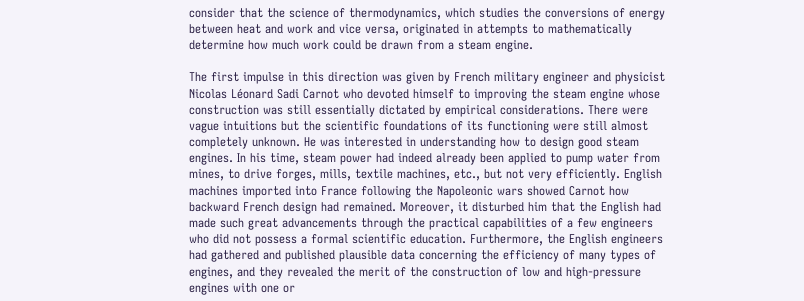consider that the science of thermodynamics, which studies the conversions of energy between heat and work and vice versa, originated in attempts to mathematically determine how much work could be drawn from a steam engine.

The first impulse in this direction was given by French military engineer and physicist Nicolas Léonard Sadi Carnot who devoted himself to improving the steam engine whose construction was still essentially dictated by empirical considerations. There were vague intuitions but the scientific foundations of its functioning were still almost completely unknown. He was interested in understanding how to design good steam engines. In his time, steam power had indeed already been applied to pump water from mines, to drive forges, mills, textile machines, etc., but not very efficiently. English machines imported into France following the Napoleonic wars showed Carnot how backward French design had remained. Moreover, it disturbed him that the English had made such great advancements through the practical capabilities of a few engineers who did not possess a formal scientific education. Furthermore, the English engineers had gathered and published plausible data concerning the efficiency of many types of engines, and they revealed the merit of the construction of low and high-pressure engines with one or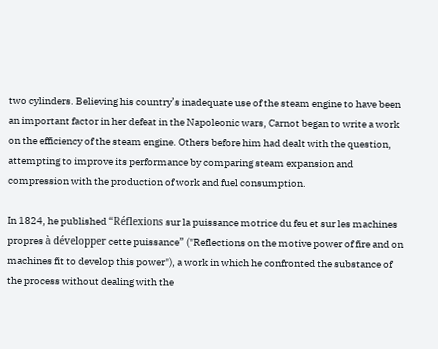two cylinders. Believing his country’s inadequate use of the steam engine to have been an important factor in her defeat in the Napoleonic wars, Carnot began to write a work on the efficiency of the steam engine. Others before him had dealt with the question, attempting to improve its performance by comparing steam expansion and compression with the production of work and fuel consumption.

In 1824, he published “Réflexions sur la puissance motrice du feu et sur les machines propres à développer cette puissance” ("Reflections on the motive power of fire and on machines fit to develop this power"), a work in which he confronted the substance of the process without dealing with the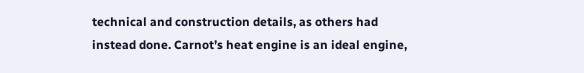technical and construction details, as others had instead done. Carnot’s heat engine is an ideal engine,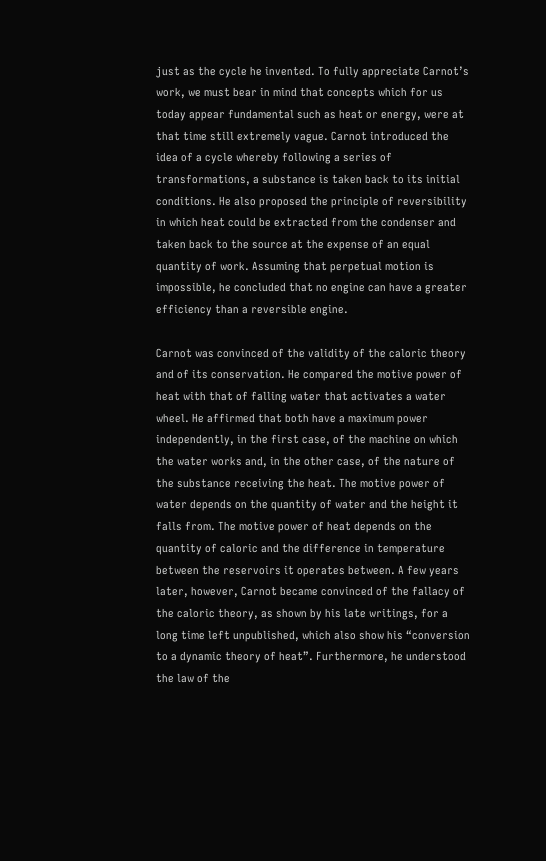just as the cycle he invented. To fully appreciate Carnot’s work, we must bear in mind that concepts which for us today appear fundamental such as heat or energy, were at that time still extremely vague. Carnot introduced the idea of a cycle whereby following a series of transformations, a substance is taken back to its initial conditions. He also proposed the principle of reversibility in which heat could be extracted from the condenser and taken back to the source at the expense of an equal quantity of work. Assuming that perpetual motion is impossible, he concluded that no engine can have a greater efficiency than a reversible engine.

Carnot was convinced of the validity of the caloric theory and of its conservation. He compared the motive power of heat with that of falling water that activates a water wheel. He affirmed that both have a maximum power independently, in the first case, of the machine on which the water works and, in the other case, of the nature of the substance receiving the heat. The motive power of water depends on the quantity of water and the height it falls from. The motive power of heat depends on the quantity of caloric and the difference in temperature between the reservoirs it operates between. A few years later, however, Carnot became convinced of the fallacy of the caloric theory, as shown by his late writings, for a long time left unpublished, which also show his “conversion to a dynamic theory of heat”. Furthermore, he understood the law of the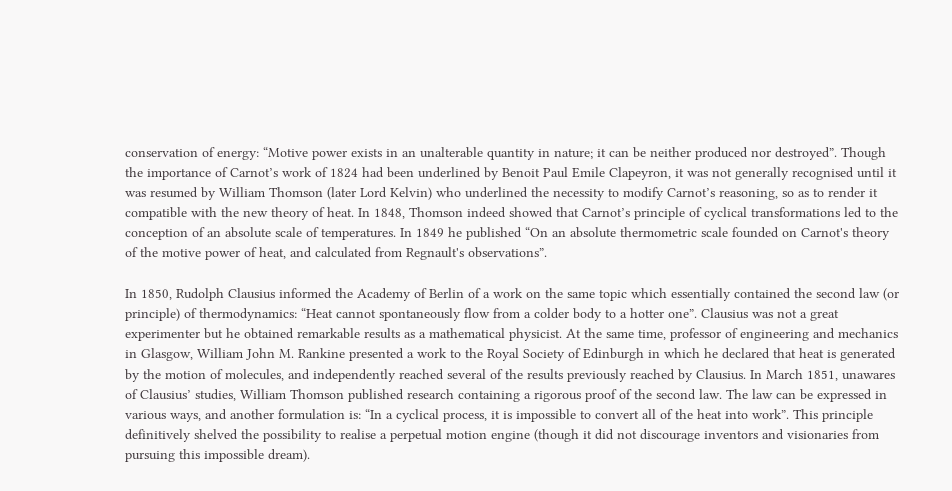conservation of energy: “Motive power exists in an unalterable quantity in nature; it can be neither produced nor destroyed”. Though the importance of Carnot’s work of 1824 had been underlined by Benoit Paul Emile Clapeyron, it was not generally recognised until it was resumed by William Thomson (later Lord Kelvin) who underlined the necessity to modify Carnot’s reasoning, so as to render it compatible with the new theory of heat. In 1848, Thomson indeed showed that Carnot’s principle of cyclical transformations led to the conception of an absolute scale of temperatures. In 1849 he published “On an absolute thermometric scale founded on Carnot's theory of the motive power of heat, and calculated from Regnault's observations”.

In 1850, Rudolph Clausius informed the Academy of Berlin of a work on the same topic which essentially contained the second law (or principle) of thermodynamics: “Heat cannot spontaneously flow from a colder body to a hotter one”. Clausius was not a great experimenter but he obtained remarkable results as a mathematical physicist. At the same time, professor of engineering and mechanics in Glasgow, William John M. Rankine presented a work to the Royal Society of Edinburgh in which he declared that heat is generated by the motion of molecules, and independently reached several of the results previously reached by Clausius. In March 1851, unawares of Clausius’ studies, William Thomson published research containing a rigorous proof of the second law. The law can be expressed in various ways, and another formulation is: “In a cyclical process, it is impossible to convert all of the heat into work”. This principle definitively shelved the possibility to realise a perpetual motion engine (though it did not discourage inventors and visionaries from pursuing this impossible dream).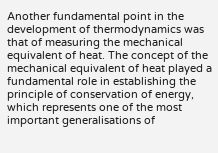Another fundamental point in the development of thermodynamics was that of measuring the mechanical equivalent of heat. The concept of the mechanical equivalent of heat played a fundamental role in establishing the principle of conservation of energy, which represents one of the most important generalisations of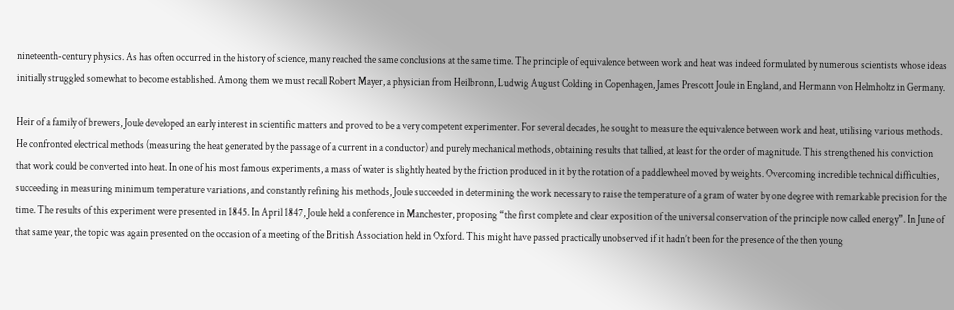nineteenth-century physics. As has often occurred in the history of science, many reached the same conclusions at the same time. The principle of equivalence between work and heat was indeed formulated by numerous scientists whose ideas initially struggled somewhat to become established. Among them we must recall Robert Mayer, a physician from Heilbronn, Ludwig August Colding in Copenhagen, James Prescott Joule in England, and Hermann von Helmholtz in Germany.

Heir of a family of brewers, Joule developed an early interest in scientific matters and proved to be a very competent experimenter. For several decades, he sought to measure the equivalence between work and heat, utilising various methods. He confronted electrical methods (measuring the heat generated by the passage of a current in a conductor) and purely mechanical methods, obtaining results that tallied, at least for the order of magnitude. This strengthened his conviction that work could be converted into heat. In one of his most famous experiments, a mass of water is slightly heated by the friction produced in it by the rotation of a paddlewheel moved by weights. Overcoming incredible technical difficulties, succeeding in measuring minimum temperature variations, and constantly refining his methods, Joule succeeded in determining the work necessary to raise the temperature of a gram of water by one degree with remarkable precision for the time. The results of this experiment were presented in 1845. In April 1847, Joule held a conference in Manchester, proposing “the first complete and clear exposition of the universal conservation of the principle now called energy”. In June of that same year, the topic was again presented on the occasion of a meeting of the British Association held in Oxford. This might have passed practically unobserved if it hadn’t been for the presence of the then young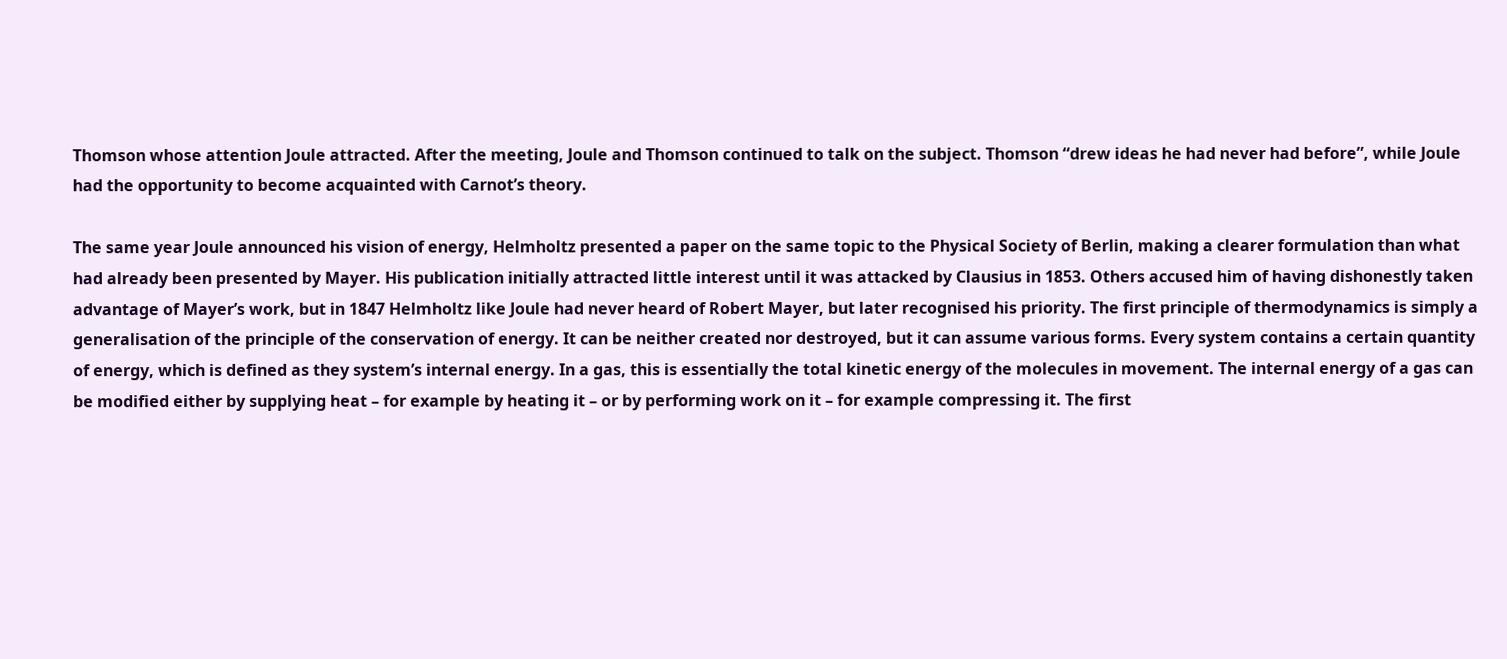Thomson whose attention Joule attracted. After the meeting, Joule and Thomson continued to talk on the subject. Thomson “drew ideas he had never had before”, while Joule had the opportunity to become acquainted with Carnot’s theory.

The same year Joule announced his vision of energy, Helmholtz presented a paper on the same topic to the Physical Society of Berlin, making a clearer formulation than what had already been presented by Mayer. His publication initially attracted little interest until it was attacked by Clausius in 1853. Others accused him of having dishonestly taken advantage of Mayer’s work, but in 1847 Helmholtz like Joule had never heard of Robert Mayer, but later recognised his priority. The first principle of thermodynamics is simply a generalisation of the principle of the conservation of energy. It can be neither created nor destroyed, but it can assume various forms. Every system contains a certain quantity of energy, which is defined as they system’s internal energy. In a gas, this is essentially the total kinetic energy of the molecules in movement. The internal energy of a gas can be modified either by supplying heat – for example by heating it – or by performing work on it – for example compressing it. The first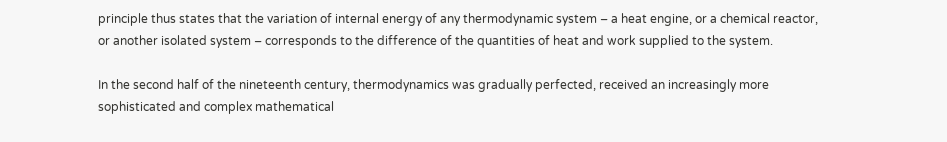principle thus states that the variation of internal energy of any thermodynamic system – a heat engine, or a chemical reactor, or another isolated system – corresponds to the difference of the quantities of heat and work supplied to the system.

In the second half of the nineteenth century, thermodynamics was gradually perfected, received an increasingly more sophisticated and complex mathematical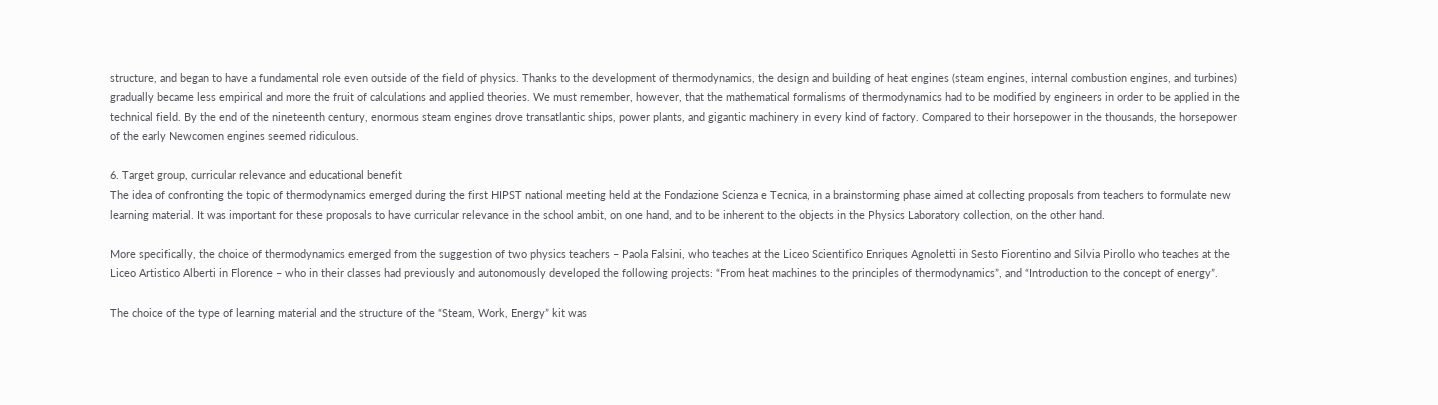structure, and began to have a fundamental role even outside of the field of physics. Thanks to the development of thermodynamics, the design and building of heat engines (steam engines, internal combustion engines, and turbines) gradually became less empirical and more the fruit of calculations and applied theories. We must remember, however, that the mathematical formalisms of thermodynamics had to be modified by engineers in order to be applied in the technical field. By the end of the nineteenth century, enormous steam engines drove transatlantic ships, power plants, and gigantic machinery in every kind of factory. Compared to their horsepower in the thousands, the horsepower of the early Newcomen engines seemed ridiculous.

6. Target group, curricular relevance and educational benefit
The idea of confronting the topic of thermodynamics emerged during the first HIPST national meeting held at the Fondazione Scienza e Tecnica, in a brainstorming phase aimed at collecting proposals from teachers to formulate new learning material. It was important for these proposals to have curricular relevance in the school ambit, on one hand, and to be inherent to the objects in the Physics Laboratory collection, on the other hand.

More specifically, the choice of thermodynamics emerged from the suggestion of two physics teachers – Paola Falsini, who teaches at the Liceo Scientifico Enriques Agnoletti in Sesto Fiorentino and Silvia Pirollo who teaches at the Liceo Artistico Alberti in Florence – who in their classes had previously and autonomously developed the following projects: “From heat machines to the principles of thermodynamics”, and “Introduction to the concept of energy”.

The choice of the type of learning material and the structure of the “Steam, Work, Energy” kit was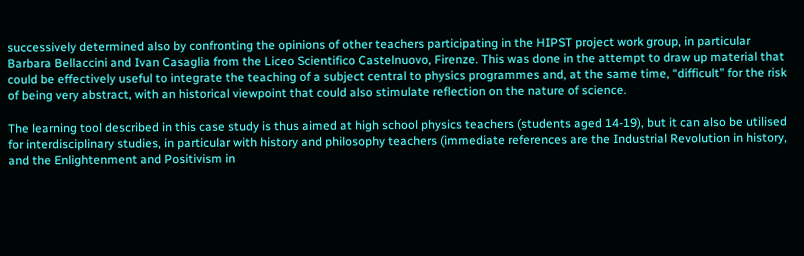successively determined also by confronting the opinions of other teachers participating in the HIPST project work group, in particular Barbara Bellaccini and Ivan Casaglia from the Liceo Scientifico Castelnuovo, Firenze. This was done in the attempt to draw up material that could be effectively useful to integrate the teaching of a subject central to physics programmes and, at the same time, “difficult” for the risk of being very abstract, with an historical viewpoint that could also stimulate reflection on the nature of science.

The learning tool described in this case study is thus aimed at high school physics teachers (students aged 14-19), but it can also be utilised for interdisciplinary studies, in particular with history and philosophy teachers (immediate references are the Industrial Revolution in history, and the Enlightenment and Positivism in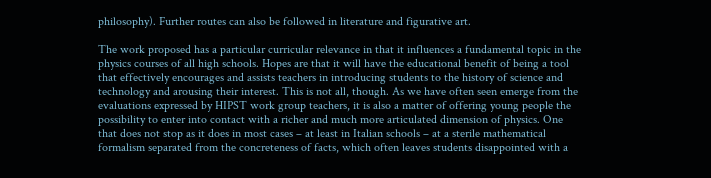philosophy). Further routes can also be followed in literature and figurative art.

The work proposed has a particular curricular relevance in that it influences a fundamental topic in the physics courses of all high schools. Hopes are that it will have the educational benefit of being a tool that effectively encourages and assists teachers in introducing students to the history of science and technology and arousing their interest. This is not all, though. As we have often seen emerge from the evaluations expressed by HIPST work group teachers, it is also a matter of offering young people the possibility to enter into contact with a richer and much more articulated dimension of physics. One that does not stop as it does in most cases – at least in Italian schools – at a sterile mathematical formalism separated from the concreteness of facts, which often leaves students disappointed with a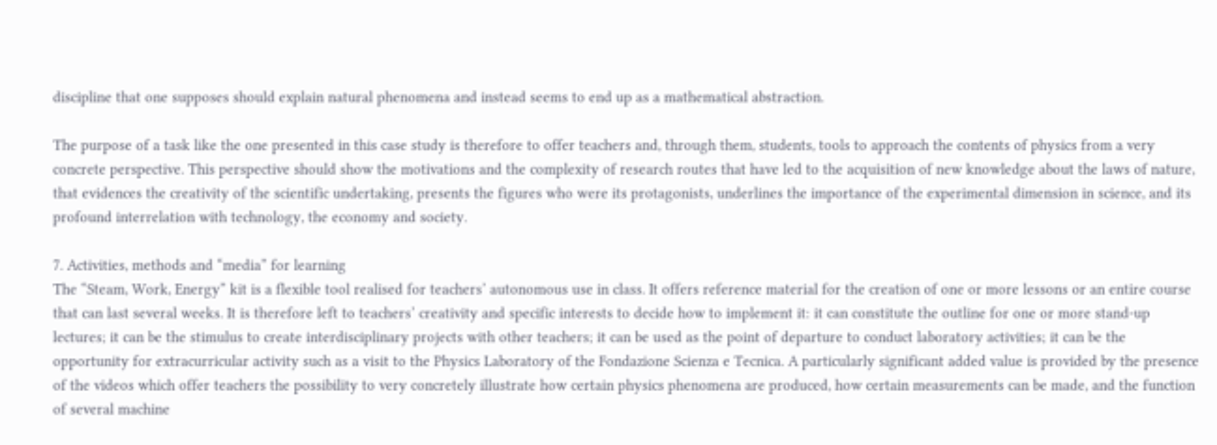discipline that one supposes should explain natural phenomena and instead seems to end up as a mathematical abstraction.

The purpose of a task like the one presented in this case study is therefore to offer teachers and, through them, students, tools to approach the contents of physics from a very concrete perspective. This perspective should show the motivations and the complexity of research routes that have led to the acquisition of new knowledge about the laws of nature, that evidences the creativity of the scientific undertaking, presents the figures who were its protagonists, underlines the importance of the experimental dimension in science, and its profound interrelation with technology, the economy and society.

7. Activities, methods and “media” for learning
The “Steam, Work, Energy” kit is a flexible tool realised for teachers’ autonomous use in class. It offers reference material for the creation of one or more lessons or an entire course that can last several weeks. It is therefore left to teachers’ creativity and specific interests to decide how to implement it: it can constitute the outline for one or more stand-up lectures; it can be the stimulus to create interdisciplinary projects with other teachers; it can be used as the point of departure to conduct laboratory activities; it can be the opportunity for extracurricular activity such as a visit to the Physics Laboratory of the Fondazione Scienza e Tecnica. A particularly significant added value is provided by the presence of the videos which offer teachers the possibility to very concretely illustrate how certain physics phenomena are produced, how certain measurements can be made, and the function of several machine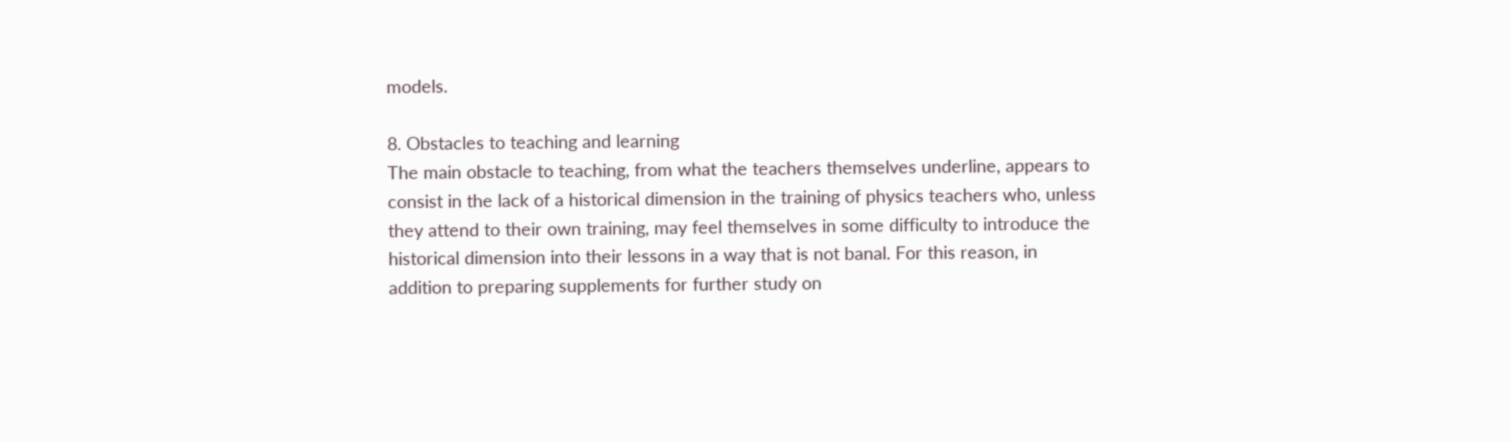models.

8. Obstacles to teaching and learning
The main obstacle to teaching, from what the teachers themselves underline, appears to consist in the lack of a historical dimension in the training of physics teachers who, unless they attend to their own training, may feel themselves in some difficulty to introduce the historical dimension into their lessons in a way that is not banal. For this reason, in addition to preparing supplements for further study on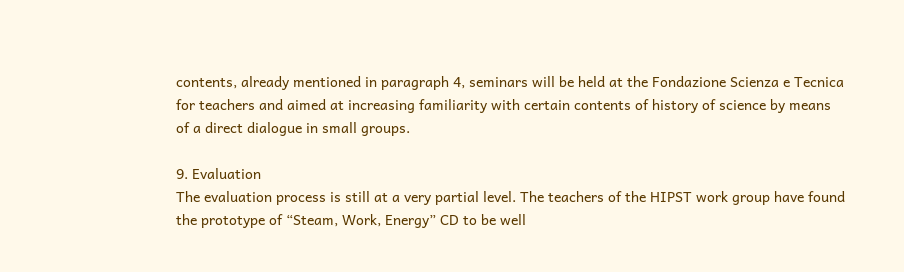contents, already mentioned in paragraph 4, seminars will be held at the Fondazione Scienza e Tecnica for teachers and aimed at increasing familiarity with certain contents of history of science by means of a direct dialogue in small groups.

9. Evaluation
The evaluation process is still at a very partial level. The teachers of the HIPST work group have found the prototype of “Steam, Work, Energy” CD to be well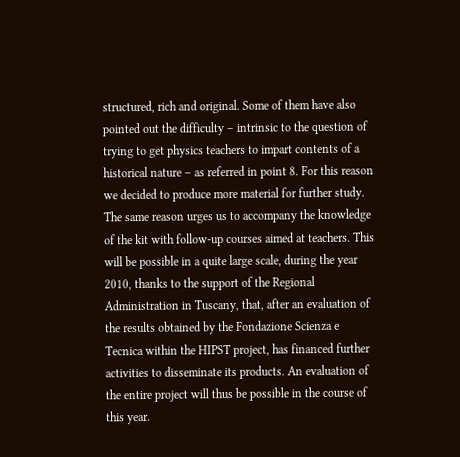structured, rich and original. Some of them have also pointed out the difficulty – intrinsic to the question of trying to get physics teachers to impart contents of a historical nature – as referred in point 8. For this reason we decided to produce more material for further study. The same reason urges us to accompany the knowledge of the kit with follow-up courses aimed at teachers. This will be possible in a quite large scale, during the year 2010, thanks to the support of the Regional Administration in Tuscany, that, after an evaluation of the results obtained by the Fondazione Scienza e Tecnica within the HIPST project, has financed further activities to disseminate its products. An evaluation of the entire project will thus be possible in the course of this year.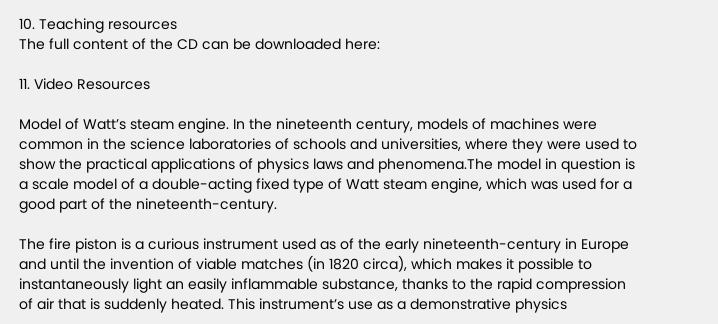10. Teaching resources
The full content of the CD can be downloaded here:

11. Video Resources

Model of Watt’s steam engine. In the nineteenth century, models of machines were common in the science laboratories of schools and universities, where they were used to show the practical applications of physics laws and phenomena.The model in question is a scale model of a double-acting fixed type of Watt steam engine, which was used for a good part of the nineteenth-century.

The fire piston is a curious instrument used as of the early nineteenth-century in Europe and until the invention of viable matches (in 1820 circa), which makes it possible to instantaneously light an easily inflammable substance, thanks to the rapid compression of air that is suddenly heated. This instrument’s use as a demonstrative physics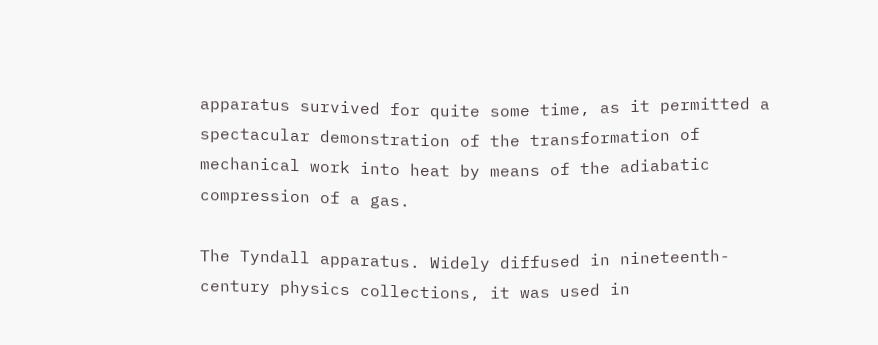apparatus survived for quite some time, as it permitted a spectacular demonstration of the transformation of mechanical work into heat by means of the adiabatic compression of a gas.

The Tyndall apparatus. Widely diffused in nineteenth-century physics collections, it was used in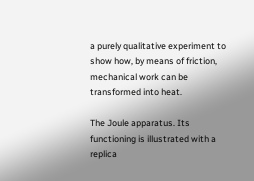a purely qualitative experiment to show how, by means of friction, mechanical work can be transformed into heat.

The Joule apparatus. Its functioning is illustrated with a replica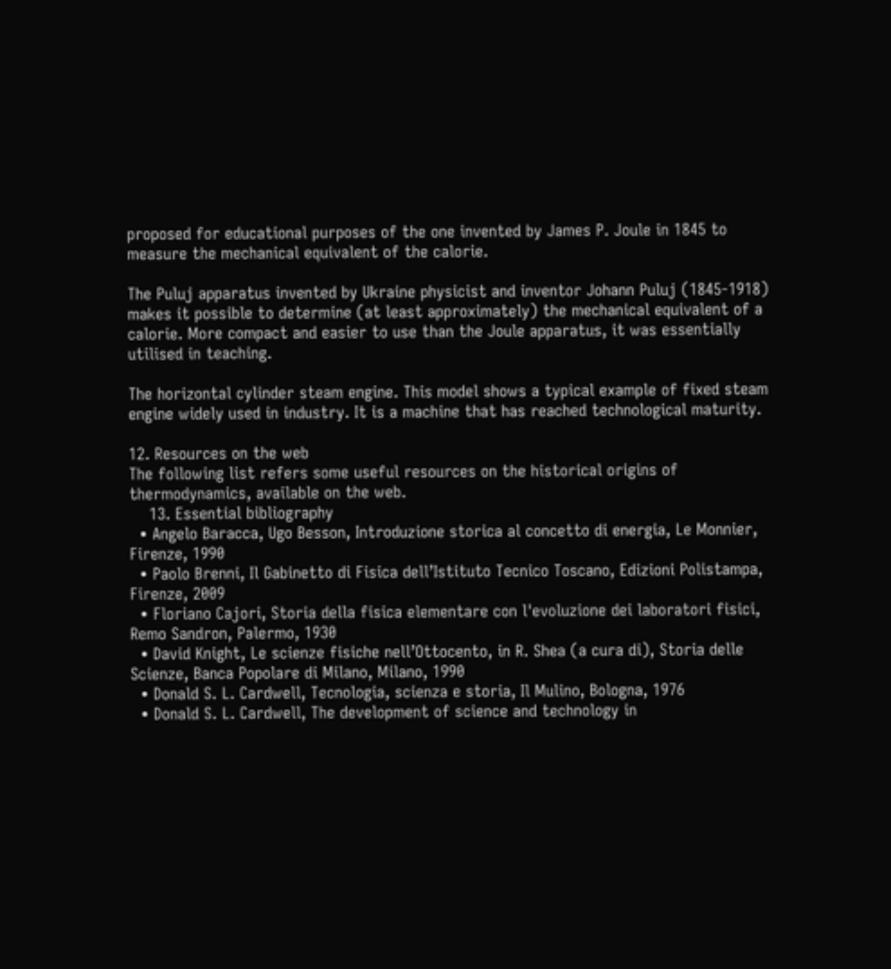proposed for educational purposes of the one invented by James P. Joule in 1845 to measure the mechanical equivalent of the calorie.

The Puluj apparatus invented by Ukraine physicist and inventor Johann Puluj (1845-1918) makes it possible to determine (at least approximately) the mechanical equivalent of a calorie. More compact and easier to use than the Joule apparatus, it was essentially utilised in teaching.

The horizontal cylinder steam engine. This model shows a typical example of fixed steam engine widely used in industry. It is a machine that has reached technological maturity.

12. Resources on the web
The following list refers some useful resources on the historical origins of thermodynamics, available on the web.
    13. Essential bibliography
  • Angelo Baracca, Ugo Besson, Introduzione storica al concetto di energia, Le Monnier, Firenze, 1990
  • Paolo Brenni, Il Gabinetto di Fisica dell’Istituto Tecnico Toscano, Edizioni Polistampa, Firenze, 2009
  • Floriano Cajori, Storia della fisica elementare con l'evoluzione dei laboratori fisici, Remo Sandron, Palermo, 1930
  • David Knight, Le scienze fisiche nell’Ottocento, in R. Shea (a cura di), Storia delle Scienze, Banca Popolare di Milano, Milano, 1990
  • Donald S. L. Cardwell, Tecnologia, scienza e storia, Il Mulino, Bologna, 1976
  • Donald S. L. Cardwell, The development of science and technology in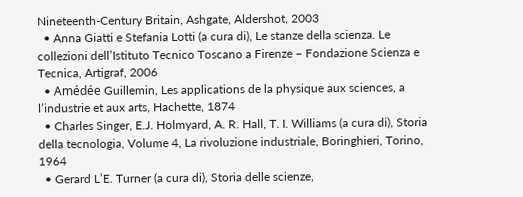Nineteenth-Century Britain, Ashgate, Aldershot, 2003
  • Anna Giatti e Stefania Lotti (a cura di), Le stanze della scienza. Le collezioni dell’Istituto Tecnico Toscano a Firenze – Fondazione Scienza e Tecnica, Artigraf, 2006
  • Amédée Guillemin, Les applications de la physique aux sciences, a l’industrie et aux arts, Hachette, 1874
  • Charles Singer, E.J. Holmyard, A. R. Hall, T. I. Williams (a cura di), Storia della tecnologia, Volume 4, La rivoluzione industriale, Boringhieri, Torino, 1964
  • Gerard L’E. Turner (a cura di), Storia delle scienze,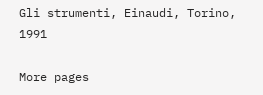Gli strumenti, Einaudi, Torino, 1991

More pages